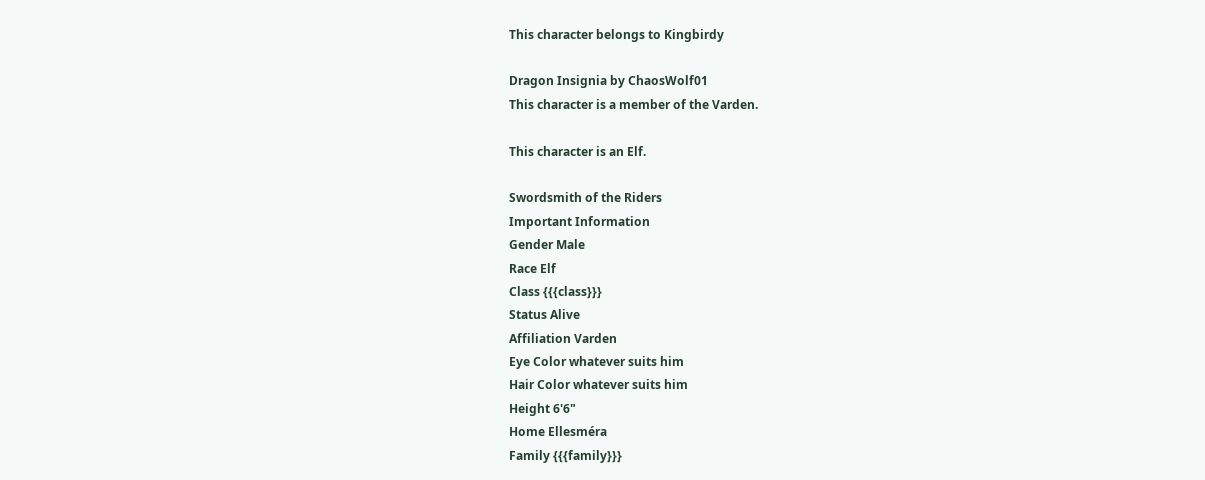This character belongs to Kingbirdy

Dragon Insignia by ChaosWolf01
This character is a member of the Varden.

This character is an Elf.

Swordsmith of the Riders
Important Information
Gender Male
Race Elf
Class {{{class}}}
Status Alive
Affiliation Varden
Eye Color whatever suits him
Hair Color whatever suits him
Height 6'6"
Home Ellesméra
Family {{{family}}}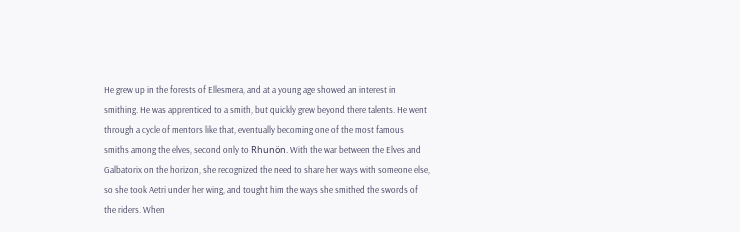He grew up in the forests of Ellesmera, and at a young age showed an interest in smithing. He was apprenticed to a smith, but quickly grew beyond there talents. He went through a cycle of mentors like that, eventually becoming one of the most famous smiths among the elves, second only to Rhunön. With the war between the Elves and Galbatorix on the horizon, she recognized the need to share her ways with someone else, so she took Aetri under her wing, and tought him the ways she smithed the swords of the riders. When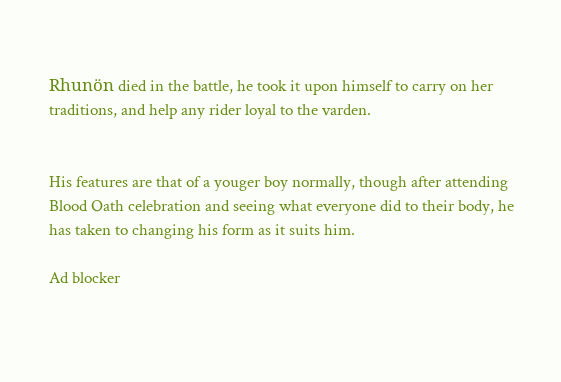Rhunön died in the battle, he took it upon himself to carry on her traditions, and help any rider loyal to the varden.


His features are that of a youger boy normally, though after attending Blood Oath celebration and seeing what everyone did to their body, he has taken to changing his form as it suits him.

Ad blocker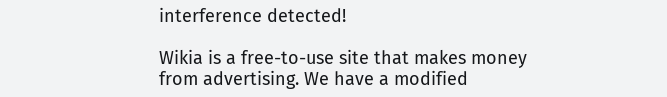interference detected!

Wikia is a free-to-use site that makes money from advertising. We have a modified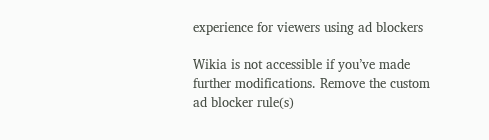experience for viewers using ad blockers

Wikia is not accessible if you’ve made further modifications. Remove the custom ad blocker rule(s)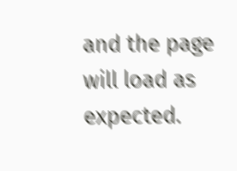and the page will load as expected.